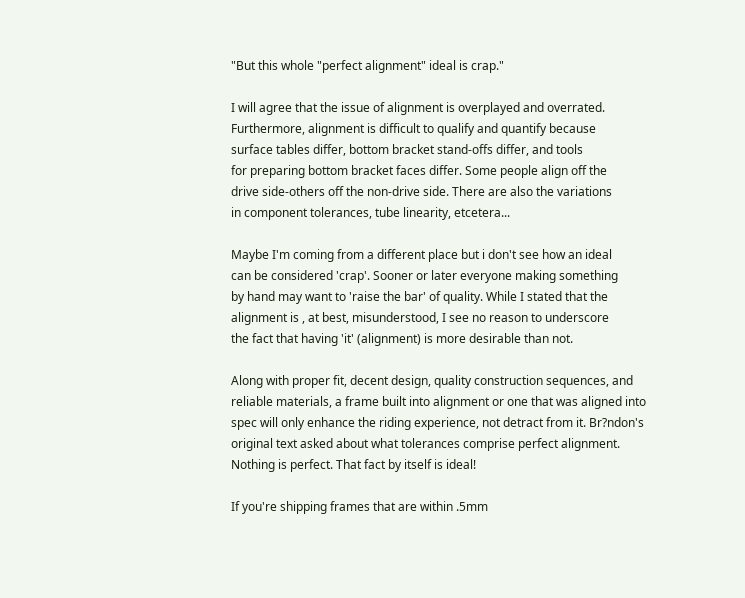"But this whole "perfect alignment" ideal is crap."

I will agree that the issue of alignment is overplayed and overrated.
Furthermore, alignment is difficult to qualify and quantify because
surface tables differ, bottom bracket stand-offs differ, and tools
for preparing bottom bracket faces differ. Some people align off the
drive side-others off the non-drive side. There are also the variations
in component tolerances, tube linearity, etcetera...

Maybe I'm coming from a different place but i don't see how an ideal
can be considered 'crap'. Sooner or later everyone making something
by hand may want to 'raise the bar' of quality. While I stated that the
alignment is , at best, misunderstood, I see no reason to underscore
the fact that having 'it' (alignment) is more desirable than not.

Along with proper fit, decent design, quality construction sequences, and
reliable materials, a frame built into alignment or one that was aligned into
spec will only enhance the riding experience, not detract from it. Br?ndon's
original text asked about what tolerances comprise perfect alignment.
Nothing is perfect. That fact by itself is ideal!

If you're shipping frames that are within .5mm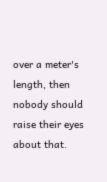over a meter's length, then
nobody should raise their eyes about that.